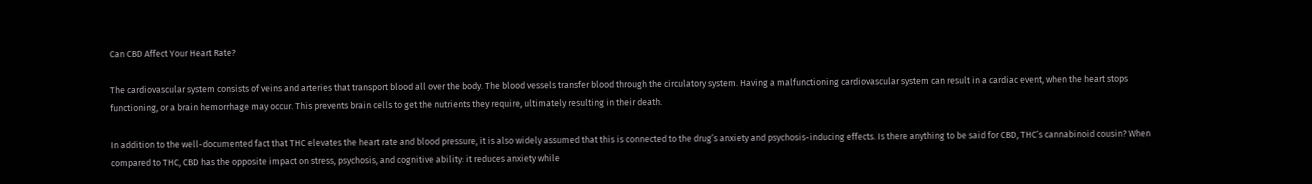Can CBD Affect Your Heart Rate?

The cardiovascular system consists of veins and arteries that transport blood all over the body. The blood vessels transfer blood through the circulatory system. Having a malfunctioning cardiovascular system can result in a cardiac event, when the heart stops functioning, or a brain hemorrhage may occur. This prevents brain cells to get the nutrients they require, ultimately resulting in their death.

In addition to the well-documented fact that THC elevates the heart rate and blood pressure, it is also widely assumed that this is connected to the drug’s anxiety and psychosis-inducing effects. Is there anything to be said for CBD, THC’s cannabinoid cousin? When compared to THC, CBD has the opposite impact on stress, psychosis, and cognitive ability: it reduces anxiety while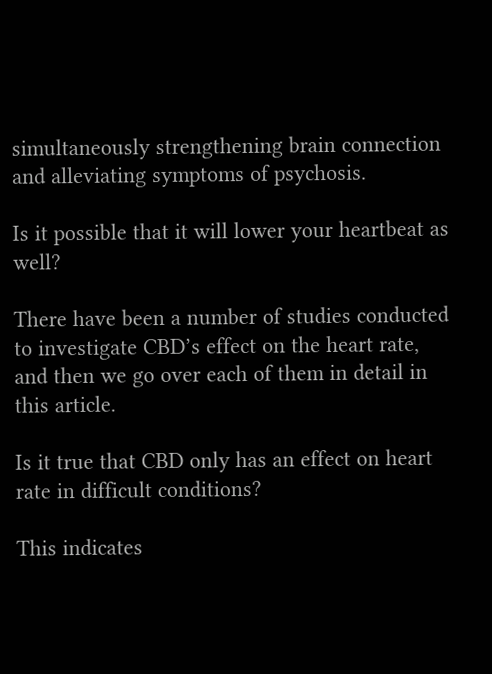simultaneously strengthening brain connection and alleviating symptoms of psychosis.

Is it possible that it will lower your heartbeat as well?

There have been a number of studies conducted to investigate CBD’s effect on the heart rate, and then we go over each of them in detail in this article.

Is it true that CBD only has an effect on heart rate in difficult conditions?

This indicates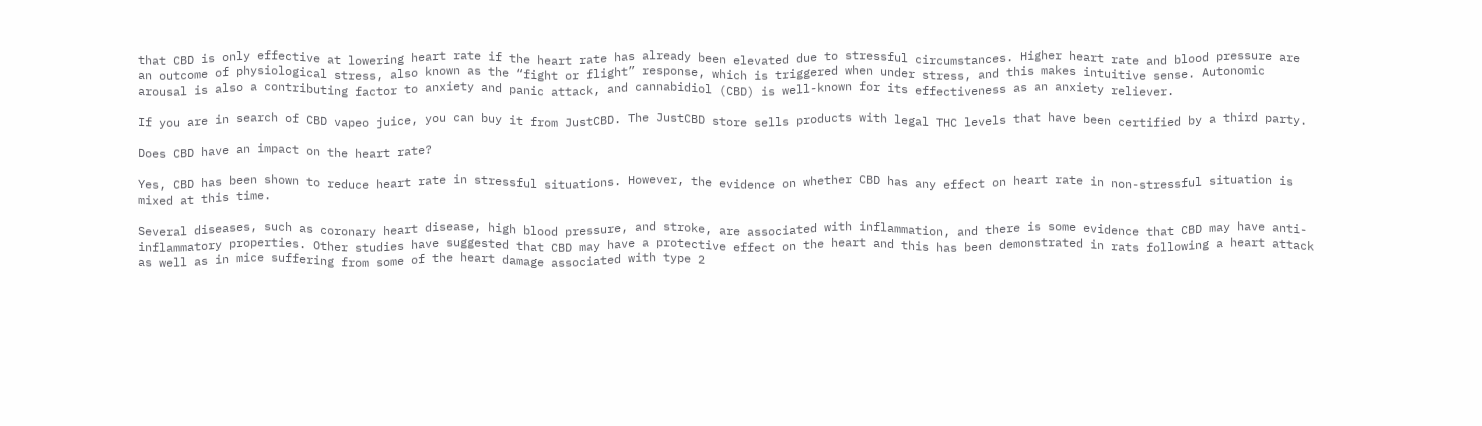that CBD is only effective at lowering heart rate if the heart rate has already been elevated due to stressful circumstances. Higher heart rate and blood pressure are an outcome of physiological stress, also known as the “fight or flight” response, which is triggered when under stress, and this makes intuitive sense. Autonomic arousal is also a contributing factor to anxiety and panic attack, and cannabidiol (CBD) is well-known for its effectiveness as an anxiety reliever.

If you are in search of CBD vapeo juice, you can buy it from JustCBD. The JustCBD store sells products with legal THC levels that have been certified by a third party.

Does CBD have an impact on the heart rate?

Yes, CBD has been shown to reduce heart rate in stressful situations. However, the evidence on whether CBD has any effect on heart rate in non-stressful situation is mixed at this time.

Several diseases, such as coronary heart disease, high blood pressure, and stroke, are associated with inflammation, and there is some evidence that CBD may have anti-inflammatory properties. Other studies have suggested that CBD may have a protective effect on the heart and this has been demonstrated in rats following a heart attack as well as in mice suffering from some of the heart damage associated with type 2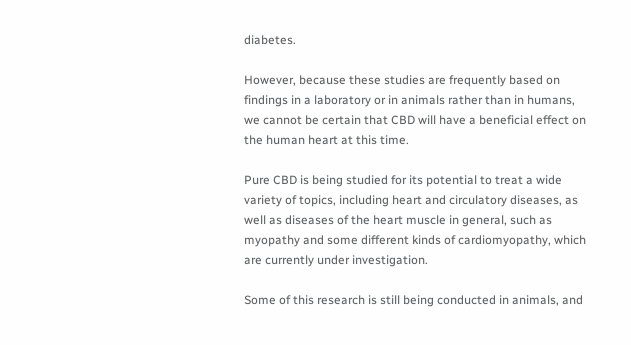diabetes.

However, because these studies are frequently based on findings in a laboratory or in animals rather than in humans, we cannot be certain that CBD will have a beneficial effect on the human heart at this time.

Pure CBD is being studied for its potential to treat a wide variety of topics, including heart and circulatory diseases, as well as diseases of the heart muscle in general, such as myopathy and some different kinds of cardiomyopathy, which are currently under investigation.

Some of this research is still being conducted in animals, and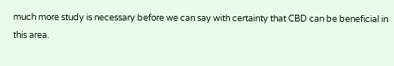much more study is necessary before we can say with certainty that CBD can be beneficial in this area.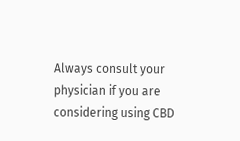Always consult your physician if you are considering using CBD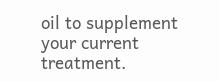oil to supplement your current treatment.